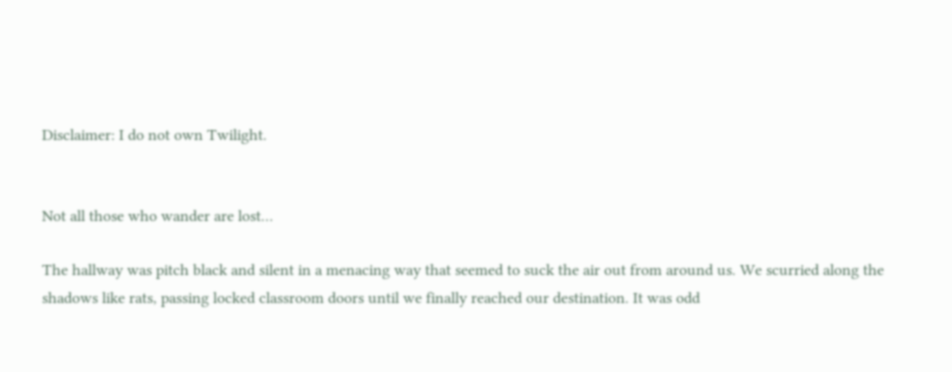Disclaimer: I do not own Twilight.


Not all those who wander are lost…

The hallway was pitch black and silent in a menacing way that seemed to suck the air out from around us. We scurried along the shadows like rats, passing locked classroom doors until we finally reached our destination. It was odd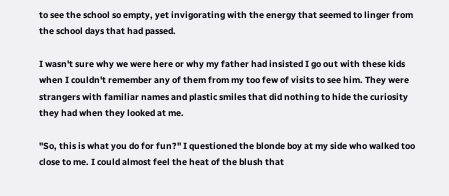to see the school so empty, yet invigorating with the energy that seemed to linger from the school days that had passed.

I wasn't sure why we were here or why my father had insisted I go out with these kids when I couldn't remember any of them from my too few of visits to see him. They were strangers with familiar names and plastic smiles that did nothing to hide the curiosity they had when they looked at me.

"So, this is what you do for fun?" I questioned the blonde boy at my side who walked too close to me. I could almost feel the heat of the blush that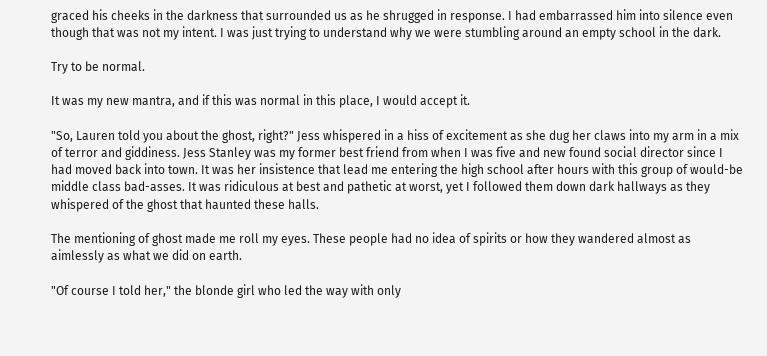graced his cheeks in the darkness that surrounded us as he shrugged in response. I had embarrassed him into silence even though that was not my intent. I was just trying to understand why we were stumbling around an empty school in the dark.

Try to be normal.

It was my new mantra, and if this was normal in this place, I would accept it.

"So, Lauren told you about the ghost, right?" Jess whispered in a hiss of excitement as she dug her claws into my arm in a mix of terror and giddiness. Jess Stanley was my former best friend from when I was five and new found social director since I had moved back into town. It was her insistence that lead me entering the high school after hours with this group of would-be middle class bad-asses. It was ridiculous at best and pathetic at worst, yet I followed them down dark hallways as they whispered of the ghost that haunted these halls.

The mentioning of ghost made me roll my eyes. These people had no idea of spirits or how they wandered almost as aimlessly as what we did on earth.

"Of course I told her," the blonde girl who led the way with only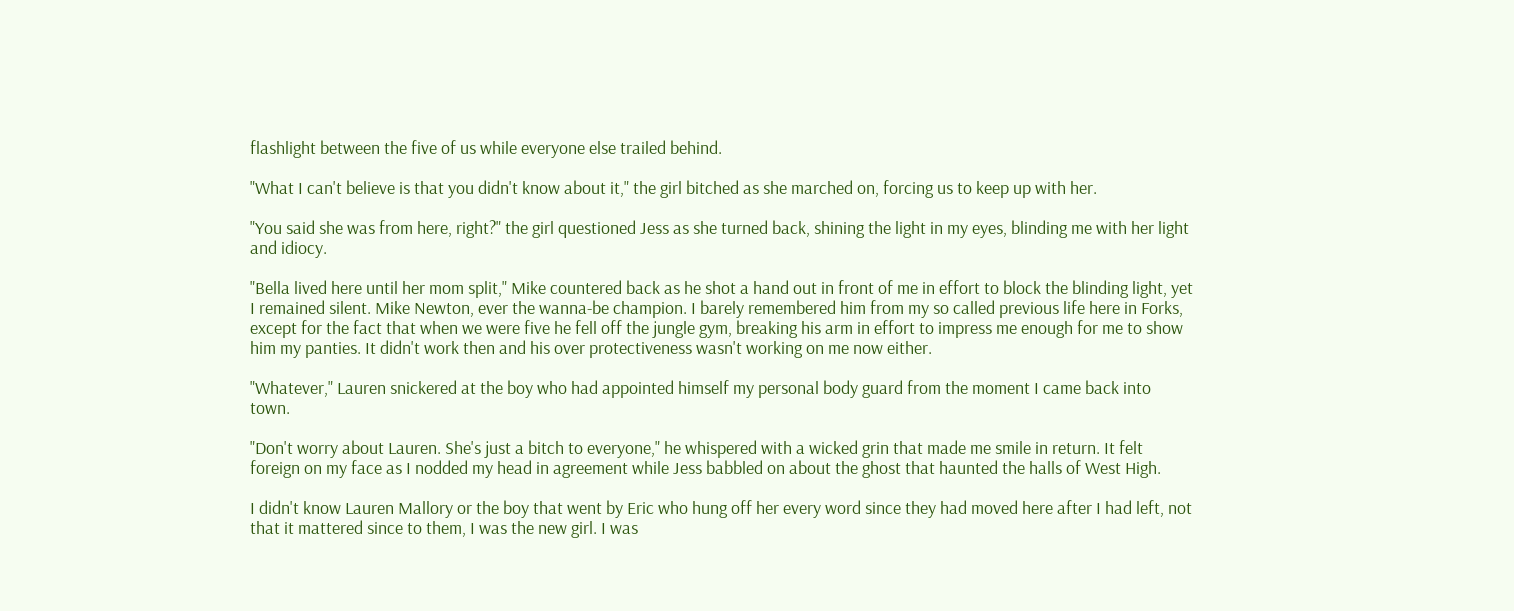flashlight between the five of us while everyone else trailed behind.

"What I can't believe is that you didn't know about it," the girl bitched as she marched on, forcing us to keep up with her.

"You said she was from here, right?" the girl questioned Jess as she turned back, shining the light in my eyes, blinding me with her light and idiocy.

"Bella lived here until her mom split," Mike countered back as he shot a hand out in front of me in effort to block the blinding light, yet I remained silent. Mike Newton, ever the wanna-be champion. I barely remembered him from my so called previous life here in Forks, except for the fact that when we were five he fell off the jungle gym, breaking his arm in effort to impress me enough for me to show him my panties. It didn't work then and his over protectiveness wasn't working on me now either.

"Whatever," Lauren snickered at the boy who had appointed himself my personal body guard from the moment I came back into town.

"Don't worry about Lauren. She's just a bitch to everyone," he whispered with a wicked grin that made me smile in return. It felt foreign on my face as I nodded my head in agreement while Jess babbled on about the ghost that haunted the halls of West High.

I didn't know Lauren Mallory or the boy that went by Eric who hung off her every word since they had moved here after I had left, not that it mattered since to them, I was the new girl. I was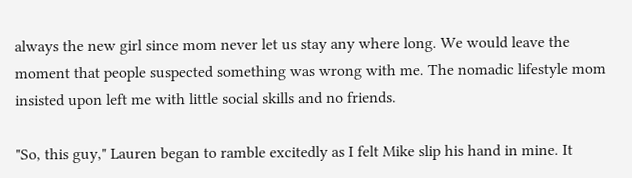always the new girl since mom never let us stay any where long. We would leave the moment that people suspected something was wrong with me. The nomadic lifestyle mom insisted upon left me with little social skills and no friends.

"So, this guy," Lauren began to ramble excitedly as I felt Mike slip his hand in mine. It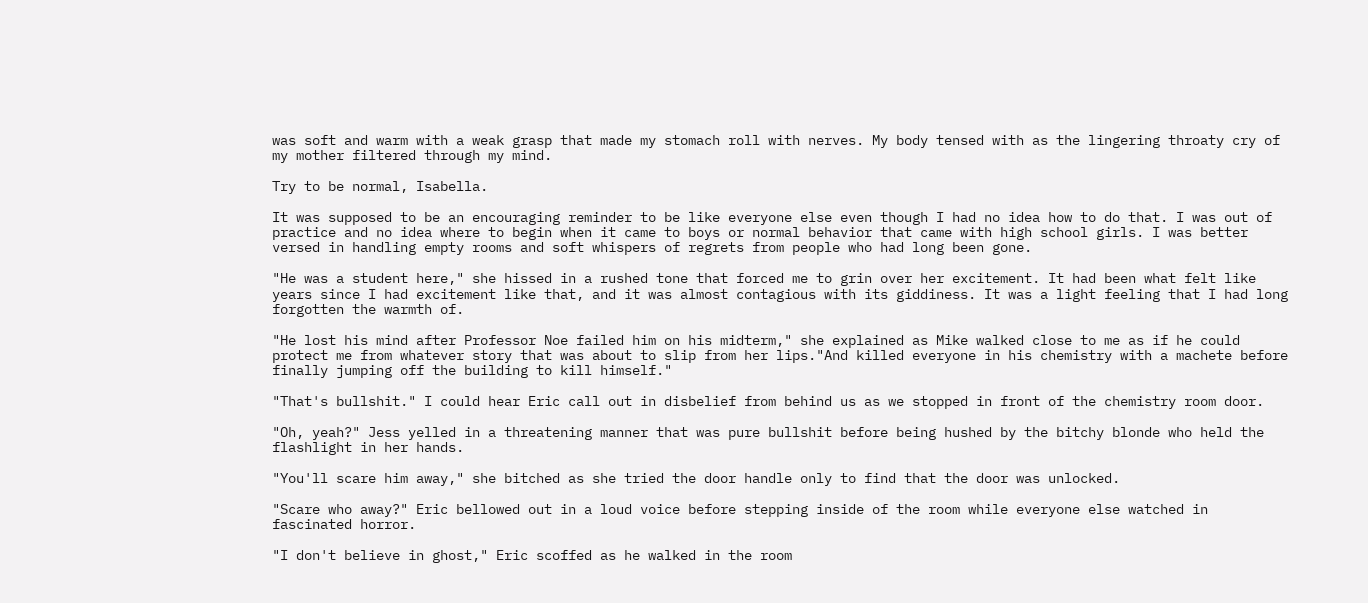was soft and warm with a weak grasp that made my stomach roll with nerves. My body tensed with as the lingering throaty cry of my mother filtered through my mind.

Try to be normal, Isabella.

It was supposed to be an encouraging reminder to be like everyone else even though I had no idea how to do that. I was out of practice and no idea where to begin when it came to boys or normal behavior that came with high school girls. I was better versed in handling empty rooms and soft whispers of regrets from people who had long been gone.

"He was a student here," she hissed in a rushed tone that forced me to grin over her excitement. It had been what felt like years since I had excitement like that, and it was almost contagious with its giddiness. It was a light feeling that I had long forgotten the warmth of.

"He lost his mind after Professor Noe failed him on his midterm," she explained as Mike walked close to me as if he could protect me from whatever story that was about to slip from her lips."And killed everyone in his chemistry with a machete before finally jumping off the building to kill himself."

"That's bullshit." I could hear Eric call out in disbelief from behind us as we stopped in front of the chemistry room door.

"Oh, yeah?" Jess yelled in a threatening manner that was pure bullshit before being hushed by the bitchy blonde who held the flashlight in her hands.

"You'll scare him away," she bitched as she tried the door handle only to find that the door was unlocked.

"Scare who away?" Eric bellowed out in a loud voice before stepping inside of the room while everyone else watched in fascinated horror.

"I don't believe in ghost," Eric scoffed as he walked in the room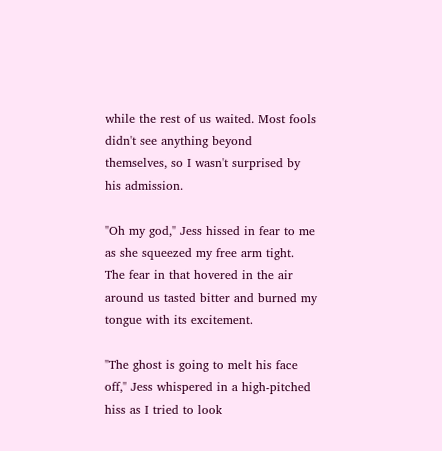while the rest of us waited. Most fools didn't see anything beyond themselves, so I wasn't surprised by his admission.

"Oh my god," Jess hissed in fear to me as she squeezed my free arm tight. The fear in that hovered in the air around us tasted bitter and burned my tongue with its excitement.

"The ghost is going to melt his face off," Jess whispered in a high-pitched hiss as I tried to look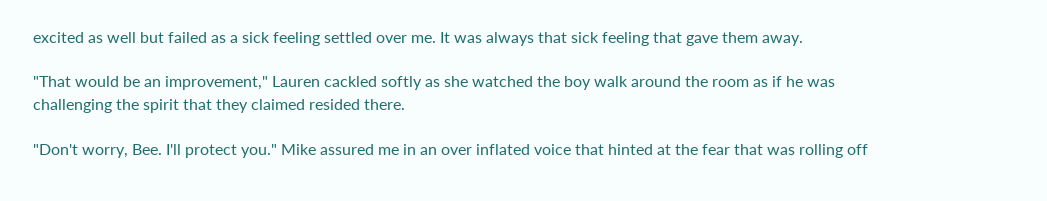excited as well but failed as a sick feeling settled over me. It was always that sick feeling that gave them away.

"That would be an improvement," Lauren cackled softly as she watched the boy walk around the room as if he was challenging the spirit that they claimed resided there.

"Don't worry, Bee. I'll protect you." Mike assured me in an over inflated voice that hinted at the fear that was rolling off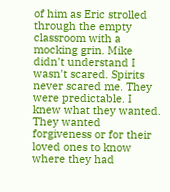of him as Eric strolled through the empty classroom with a mocking grin. Mike didn't understand I wasn't scared. Spirits never scared me. They were predictable. I knew what they wanted. They wanted forgiveness or for their loved ones to know where they had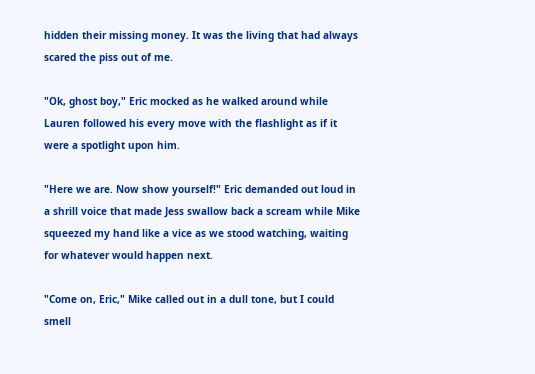hidden their missing money. It was the living that had always scared the piss out of me.

"Ok, ghost boy," Eric mocked as he walked around while Lauren followed his every move with the flashlight as if it were a spotlight upon him.

"Here we are. Now show yourself!" Eric demanded out loud in a shrill voice that made Jess swallow back a scream while Mike squeezed my hand like a vice as we stood watching, waiting for whatever would happen next.

"Come on, Eric," Mike called out in a dull tone, but I could smell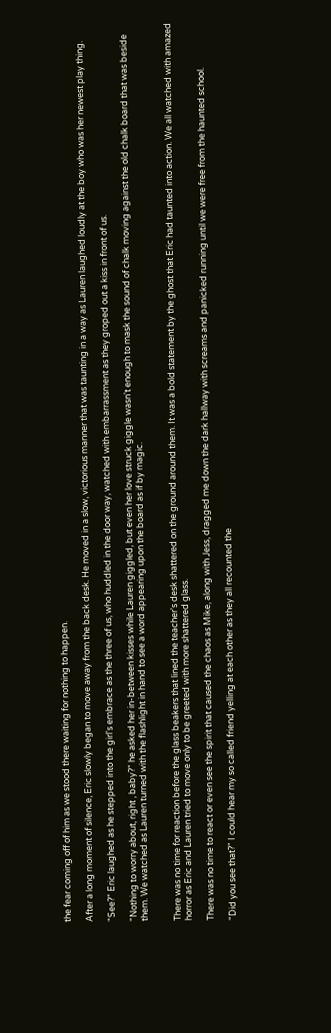the fear coming off of him as we stood there waiting for nothing to happen.

After a long moment of silence, Eric slowly began to move away from the back desk. He moved in a slow, victorious manner that was taunting in a way as Lauren laughed loudly at the boy who was her newest play thing.

"See?" Eric laughed as he stepped into the girl's embrace as the three of us, who huddled in the door way, watched with embarrassment as they groped out a kiss in front of us.

"Nothing to worry about, right , baby?" he asked her in-between kisses while Lauren giggled, but even her love struck giggle wasn't enough to mask the sound of chalk moving against the old chalk board that was beside them. We watched as Lauren turned with the flashlight in hand to see a word appearing upon the board as if by magic.


There was no time for reaction before the glass beakers that lined the teacher's desk shattered on the ground around them. It was a bold statement by the ghost that Eric had taunted into action. We all watched with amazed horror as Eric and Lauren tried to move only to be greeted with more shattered glass.

There was no time to react or even see the spirit that caused the chaos as Mike, along with Jess, dragged me down the dark hallway with screams and panicked running until we were free from the haunted school.

"Did you see that?" I could hear my so called friend yelling at each other as they all recounted the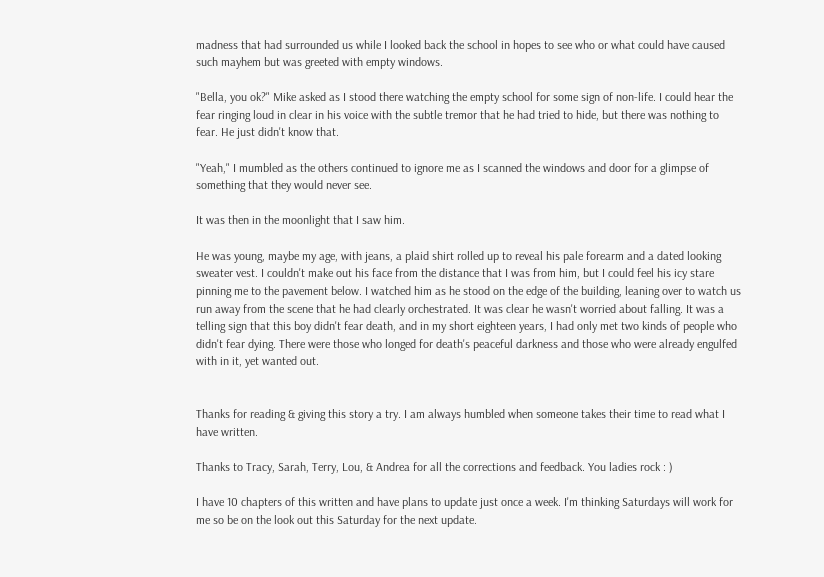madness that had surrounded us while I looked back the school in hopes to see who or what could have caused such mayhem but was greeted with empty windows.

"Bella, you ok?" Mike asked as I stood there watching the empty school for some sign of non-life. I could hear the fear ringing loud in clear in his voice with the subtle tremor that he had tried to hide, but there was nothing to fear. He just didn't know that.

"Yeah," I mumbled as the others continued to ignore me as I scanned the windows and door for a glimpse of something that they would never see.

It was then in the moonlight that I saw him.

He was young, maybe my age, with jeans, a plaid shirt rolled up to reveal his pale forearm and a dated looking sweater vest. I couldn't make out his face from the distance that I was from him, but I could feel his icy stare pinning me to the pavement below. I watched him as he stood on the edge of the building, leaning over to watch us run away from the scene that he had clearly orchestrated. It was clear he wasn't worried about falling. It was a telling sign that this boy didn't fear death, and in my short eighteen years, I had only met two kinds of people who didn't fear dying. There were those who longed for death's peaceful darkness and those who were already engulfed with in it, yet wanted out.


Thanks for reading & giving this story a try. I am always humbled when someone takes their time to read what I have written.

Thanks to Tracy, Sarah, Terry, Lou, & Andrea for all the corrections and feedback. You ladies rock : )

I have 10 chapters of this written and have plans to update just once a week. I'm thinking Saturdays will work for me so be on the look out this Saturday for the next update.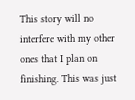This story will no interfere with my other ones that I plan on finishing. This was just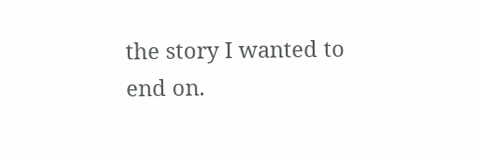the story I wanted to end on.